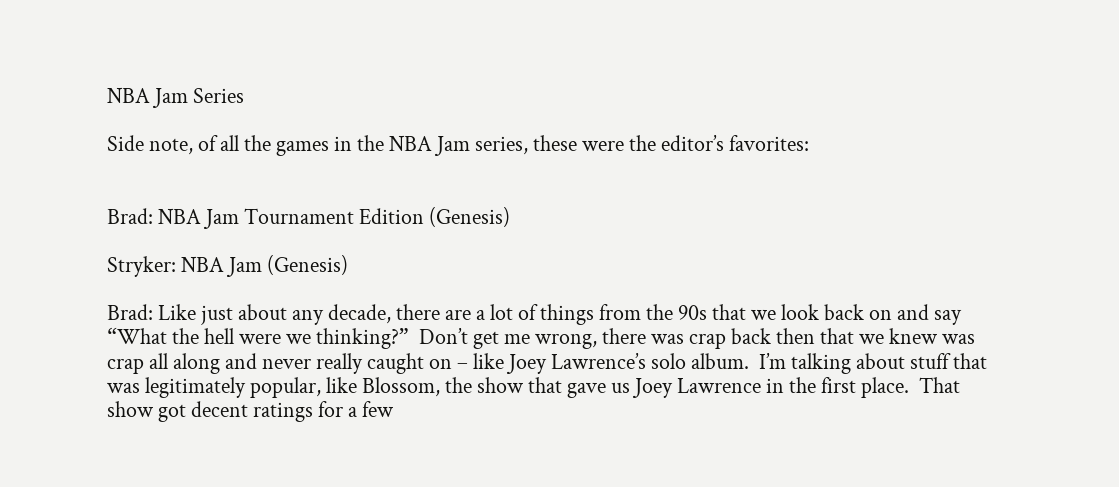NBA Jam Series

Side note, of all the games in the NBA Jam series, these were the editor’s favorites:


Brad: NBA Jam Tournament Edition (Genesis)

Stryker: NBA Jam (Genesis)

Brad: Like just about any decade, there are a lot of things from the 90s that we look back on and say “What the hell were we thinking?”  Don’t get me wrong, there was crap back then that we knew was crap all along and never really caught on – like Joey Lawrence’s solo album.  I’m talking about stuff that was legitimately popular, like Blossom, the show that gave us Joey Lawrence in the first place.  That show got decent ratings for a few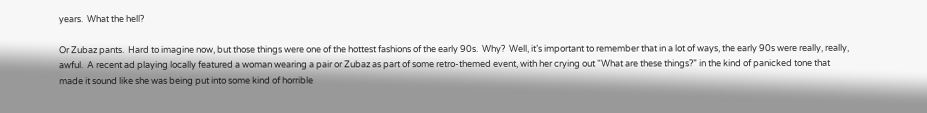years.  What the hell?

Or Zubaz pants.  Hard to imagine now, but those things were one of the hottest fashions of the early 90s.  Why?  Well, it’s important to remember that in a lot of ways, the early 90s were really, really, awful.  A recent ad playing locally featured a woman wearing a pair or Zubaz as part of some retro-themed event, with her crying out “What are these things?” in the kind of panicked tone that made it sound like she was being put into some kind of horrible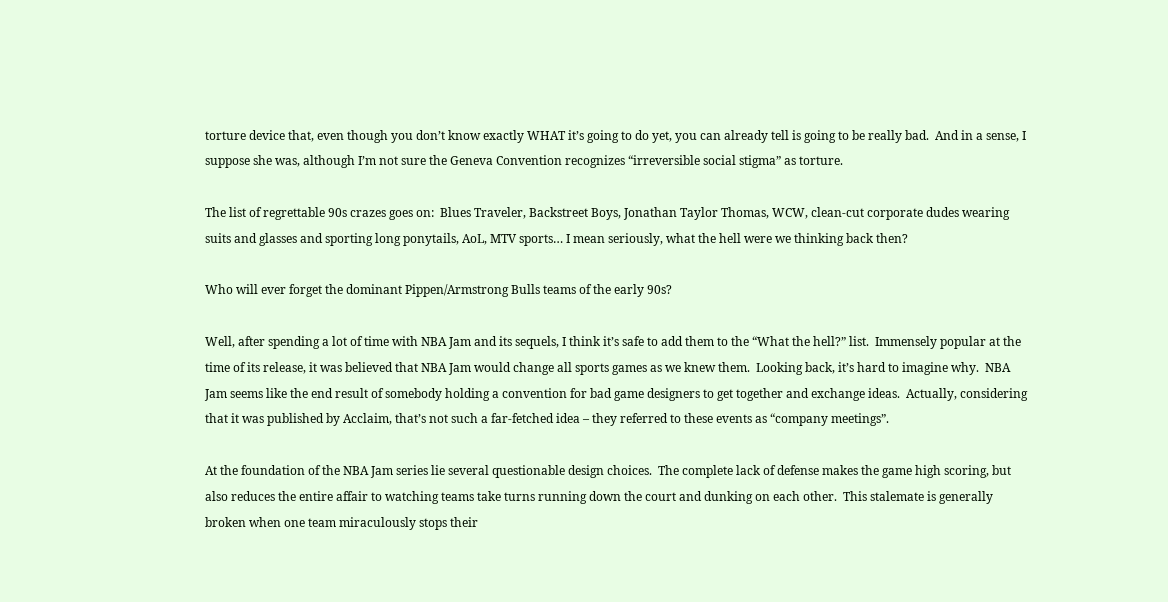torture device that, even though you don’t know exactly WHAT it’s going to do yet, you can already tell is going to be really bad.  And in a sense, I suppose she was, although I’m not sure the Geneva Convention recognizes “irreversible social stigma” as torture.

The list of regrettable 90s crazes goes on:  Blues Traveler, Backstreet Boys, Jonathan Taylor Thomas, WCW, clean-cut corporate dudes wearing suits and glasses and sporting long ponytails, AoL, MTV sports… I mean seriously, what the hell were we thinking back then?

Who will ever forget the dominant Pippen/Armstrong Bulls teams of the early 90s?

Well, after spending a lot of time with NBA Jam and its sequels, I think it’s safe to add them to the “What the hell?” list.  Immensely popular at the time of its release, it was believed that NBA Jam would change all sports games as we knew them.  Looking back, it’s hard to imagine why.  NBA Jam seems like the end result of somebody holding a convention for bad game designers to get together and exchange ideas.  Actually, considering that it was published by Acclaim, that’s not such a far-fetched idea – they referred to these events as “company meetings”.

At the foundation of the NBA Jam series lie several questionable design choices.  The complete lack of defense makes the game high scoring, but also reduces the entire affair to watching teams take turns running down the court and dunking on each other.  This stalemate is generally broken when one team miraculously stops their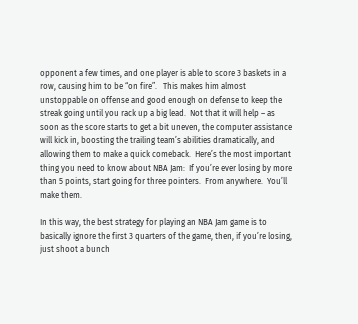opponent a few times, and one player is able to score 3 baskets in a row, causing him to be “on fire”.   This makes him almost unstoppable on offense and good enough on defense to keep the streak going until you rack up a big lead.  Not that it will help – as soon as the score starts to get a bit uneven, the computer assistance will kick in, boosting the trailing team’s abilities dramatically, and allowing them to make a quick comeback.  Here’s the most important thing you need to know about NBA Jam:  If you’re ever losing by more than 5 points, start going for three pointers.  From anywhere.  You’ll make them.

In this way, the best strategy for playing an NBA Jam game is to basically ignore the first 3 quarters of the game, then, if you’re losing, just shoot a bunch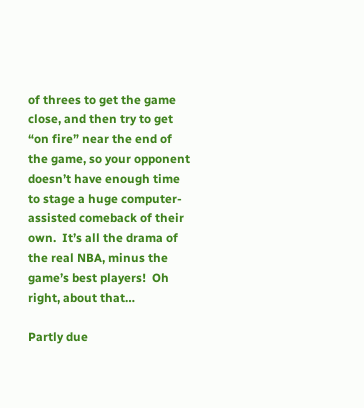of threes to get the game close, and then try to get “on fire” near the end of the game, so your opponent doesn’t have enough time to stage a huge computer-assisted comeback of their own.  It’s all the drama of the real NBA, minus the game’s best players!  Oh right, about that…

Partly due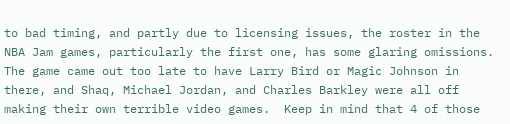to bad timing, and partly due to licensing issues, the roster in the NBA Jam games, particularly the first one, has some glaring omissions.  The game came out too late to have Larry Bird or Magic Johnson in there, and Shaq, Michael Jordan, and Charles Barkley were all off making their own terrible video games.  Keep in mind that 4 of those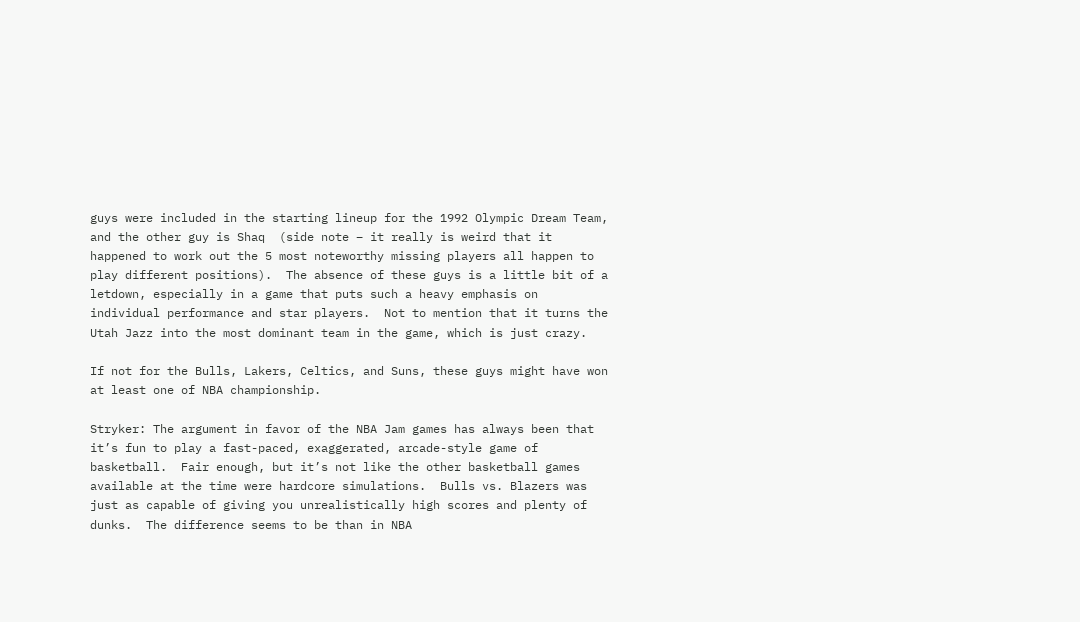guys were included in the starting lineup for the 1992 Olympic Dream Team, and the other guy is Shaq  (side note – it really is weird that it happened to work out the 5 most noteworthy missing players all happen to play different positions).  The absence of these guys is a little bit of a letdown, especially in a game that puts such a heavy emphasis on individual performance and star players.  Not to mention that it turns the Utah Jazz into the most dominant team in the game, which is just crazy.

If not for the Bulls, Lakers, Celtics, and Suns, these guys might have won at least one of NBA championship.

Stryker: The argument in favor of the NBA Jam games has always been that it’s fun to play a fast-paced, exaggerated, arcade-style game of basketball.  Fair enough, but it’s not like the other basketball games available at the time were hardcore simulations.  Bulls vs. Blazers was just as capable of giving you unrealistically high scores and plenty of dunks.  The difference seems to be than in NBA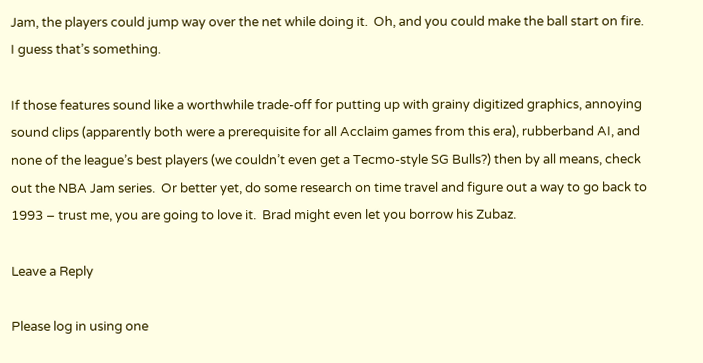Jam, the players could jump way over the net while doing it.  Oh, and you could make the ball start on fire.  I guess that’s something.

If those features sound like a worthwhile trade-off for putting up with grainy digitized graphics, annoying sound clips (apparently both were a prerequisite for all Acclaim games from this era), rubberband AI, and none of the league’s best players (we couldn’t even get a Tecmo-style SG Bulls?) then by all means, check out the NBA Jam series.  Or better yet, do some research on time travel and figure out a way to go back to 1993 – trust me, you are going to love it.  Brad might even let you borrow his Zubaz.

Leave a Reply

Please log in using one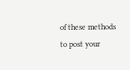of these methods to post your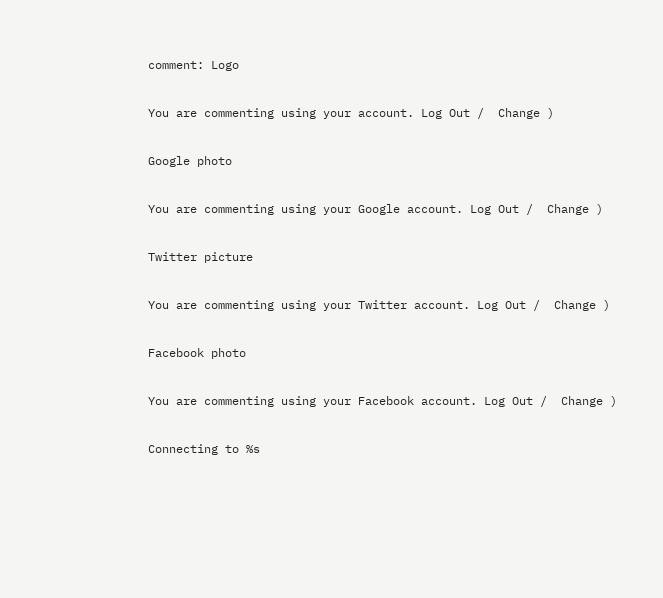comment: Logo

You are commenting using your account. Log Out /  Change )

Google photo

You are commenting using your Google account. Log Out /  Change )

Twitter picture

You are commenting using your Twitter account. Log Out /  Change )

Facebook photo

You are commenting using your Facebook account. Log Out /  Change )

Connecting to %s